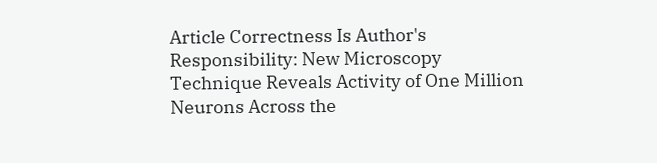Article Correctness Is Author's Responsibility: New Microscopy Technique Reveals Activity of One Million Neurons Across the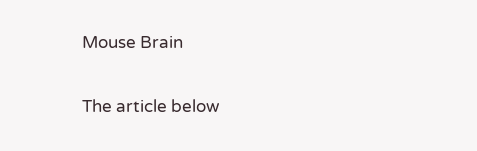Mouse Brain

The article below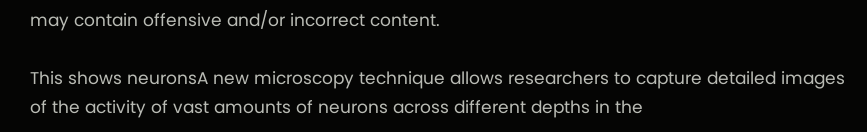may contain offensive and/or incorrect content.

This shows neuronsA new microscopy technique allows researchers to capture detailed images of the activity of vast amounts of neurons across different depths in the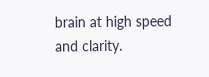brain at high speed and clarity.